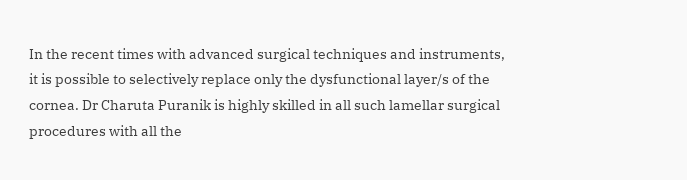In the recent times with advanced surgical techniques and instruments, it is possible to selectively replace only the dysfunctional layer/s of the cornea. Dr Charuta Puranik is highly skilled in all such lamellar surgical procedures with all the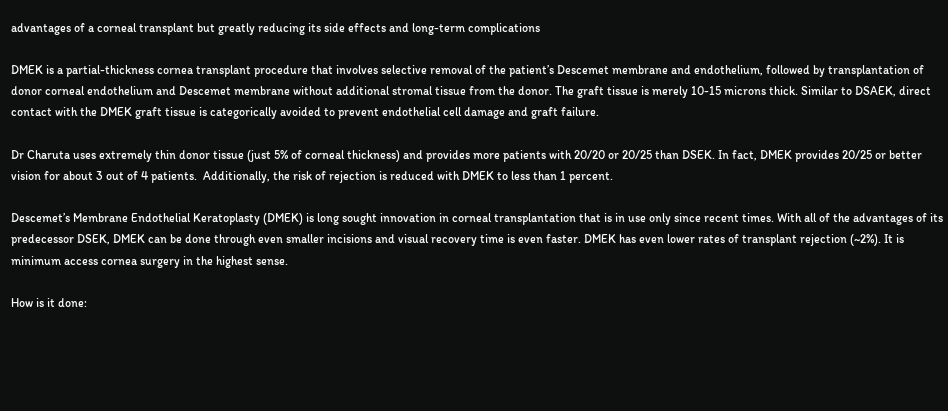advantages of a corneal transplant but greatly reducing its side effects and long-term complications

DMEK is a partial-thickness cornea transplant procedure that involves selective removal of the patient’s Descemet membrane and endothelium, followed by transplantation of donor corneal endothelium and Descemet membrane without additional stromal tissue from the donor. The graft tissue is merely 10-15 microns thick. Similar to DSAEK, direct contact with the DMEK graft tissue is categorically avoided to prevent endothelial cell damage and graft failure.

Dr Charuta uses extremely thin donor tissue (just 5% of corneal thickness) and provides more patients with 20/20 or 20/25 than DSEK. In fact, DMEK provides 20/25 or better vision for about 3 out of 4 patients.  Additionally, the risk of rejection is reduced with DMEK to less than 1 percent.

Descemet’s Membrane Endothelial Keratoplasty (DMEK) is long sought innovation in corneal transplantation that is in use only since recent times. With all of the advantages of its predecessor DSEK, DMEK can be done through even smaller incisions and visual recovery time is even faster. DMEK has even lower rates of transplant rejection (~2%). It is minimum access cornea surgery in the highest sense.

How is it done: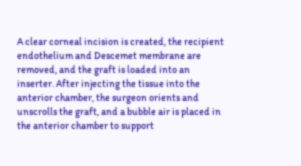A clear corneal incision is created, the recipient endothelium and Descemet membrane are removed, and the graft is loaded into an inserter. After injecting the tissue into the anterior chamber, the surgeon orients and unscrolls the graft, and a bubble air is placed in the anterior chamber to support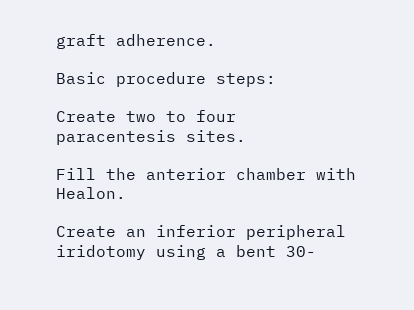graft adherence.

Basic procedure steps:

Create two to four paracentesis sites.

Fill the anterior chamber with Healon.

Create an inferior peripheral iridotomy using a bent 30-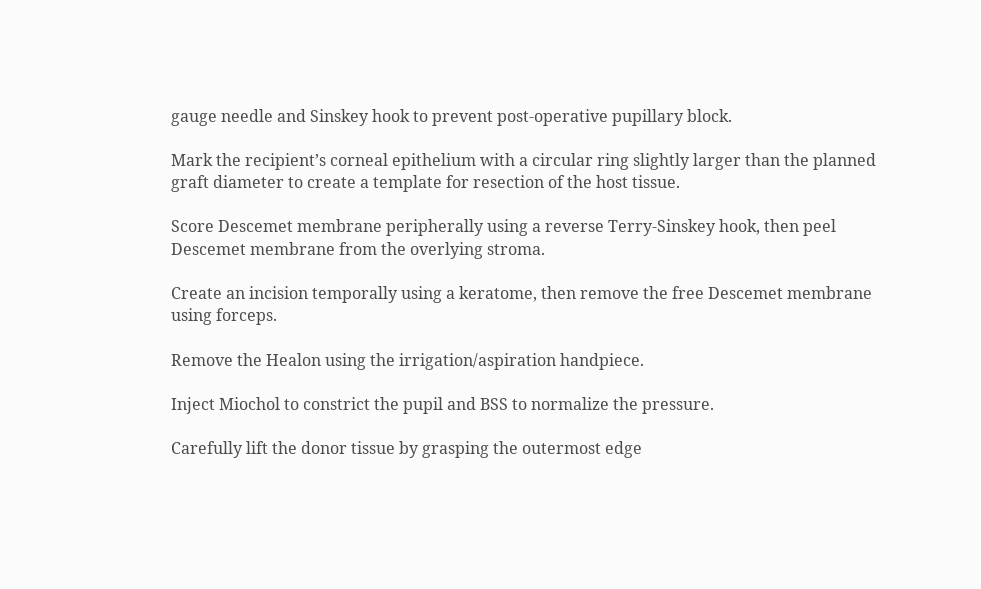gauge needle and Sinskey hook to prevent post-operative pupillary block.

Mark the recipient’s corneal epithelium with a circular ring slightly larger than the planned graft diameter to create a template for resection of the host tissue.

Score Descemet membrane peripherally using a reverse Terry-Sinskey hook, then peel Descemet membrane from the overlying stroma.

Create an incision temporally using a keratome, then remove the free Descemet membrane using forceps.

Remove the Healon using the irrigation/aspiration handpiece.

Inject Miochol to constrict the pupil and BSS to normalize the pressure.

Carefully lift the donor tissue by grasping the outermost edge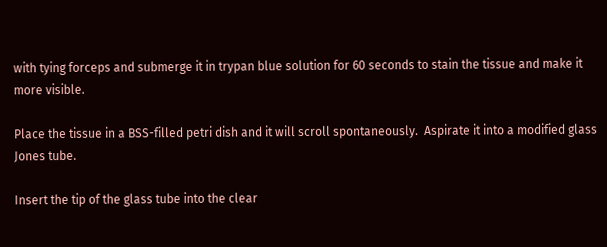with tying forceps and submerge it in trypan blue solution for 60 seconds to stain the tissue and make it more visible.

Place the tissue in a BSS-filled petri dish and it will scroll spontaneously.  Aspirate it into a modified glass Jones tube.

Insert the tip of the glass tube into the clear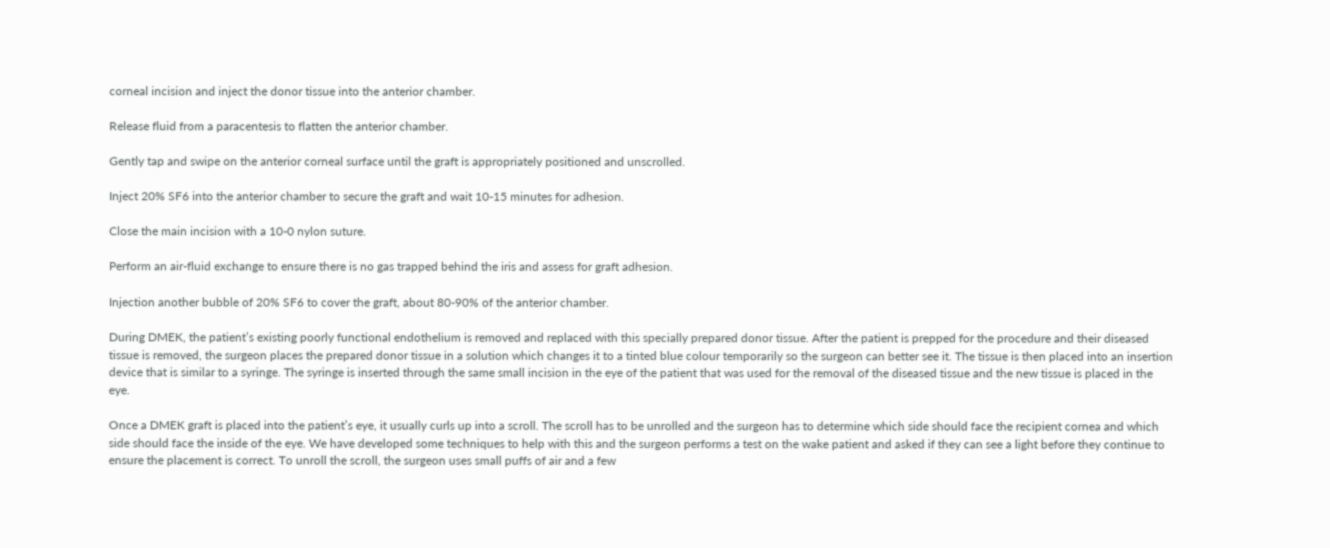corneal incision and inject the donor tissue into the anterior chamber.

Release fluid from a paracentesis to flatten the anterior chamber.

Gently tap and swipe on the anterior corneal surface until the graft is appropriately positioned and unscrolled.

Inject 20% SF6 into the anterior chamber to secure the graft and wait 10-15 minutes for adhesion.

Close the main incision with a 10-0 nylon suture.

Perform an air-fluid exchange to ensure there is no gas trapped behind the iris and assess for graft adhesion.

Injection another bubble of 20% SF6 to cover the graft, about 80-90% of the anterior chamber.

During DMEK, the patient’s existing poorly functional endothelium is removed and replaced with this specially prepared donor tissue. After the patient is prepped for the procedure and their diseased tissue is removed, the surgeon places the prepared donor tissue in a solution which changes it to a tinted blue colour temporarily so the surgeon can better see it. The tissue is then placed into an insertion device that is similar to a syringe. The syringe is inserted through the same small incision in the eye of the patient that was used for the removal of the diseased tissue and the new tissue is placed in the eye.

Once a DMEK graft is placed into the patient’s eye, it usually curls up into a scroll. The scroll has to be unrolled and the surgeon has to determine which side should face the recipient cornea and which side should face the inside of the eye. We have developed some techniques to help with this and the surgeon performs a test on the wake patient and asked if they can see a light before they continue to ensure the placement is correct. To unroll the scroll, the surgeon uses small puffs of air and a few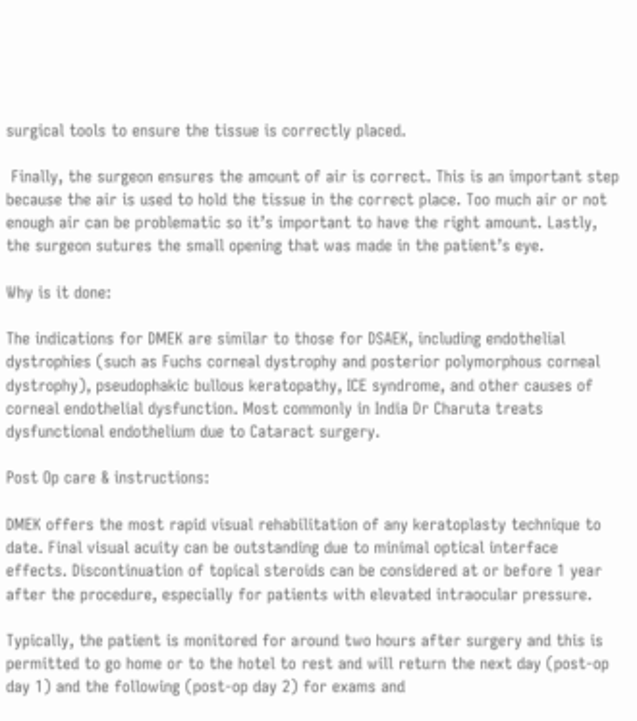surgical tools to ensure the tissue is correctly placed.

 Finally, the surgeon ensures the amount of air is correct. This is an important step because the air is used to hold the tissue in the correct place. Too much air or not enough air can be problematic so it’s important to have the right amount. Lastly, the surgeon sutures the small opening that was made in the patient’s eye.

Why is it done:

The indications for DMEK are similar to those for DSAEK, including endothelial dystrophies (such as Fuchs corneal dystrophy and posterior polymorphous corneal dystrophy), pseudophakic bullous keratopathy, ICE syndrome, and other causes of corneal endothelial dysfunction. Most commonly in India Dr Charuta treats dysfunctional endothelium due to Cataract surgery.

Post Op care & instructions:

DMEK offers the most rapid visual rehabilitation of any keratoplasty technique to date. Final visual acuity can be outstanding due to minimal optical interface effects. Discontinuation of topical steroids can be considered at or before 1 year after the procedure, especially for patients with elevated intraocular pressure.

Typically, the patient is monitored for around two hours after surgery and this is permitted to go home or to the hotel to rest and will return the next day (post-op day 1) and the following (post-op day 2) for exams and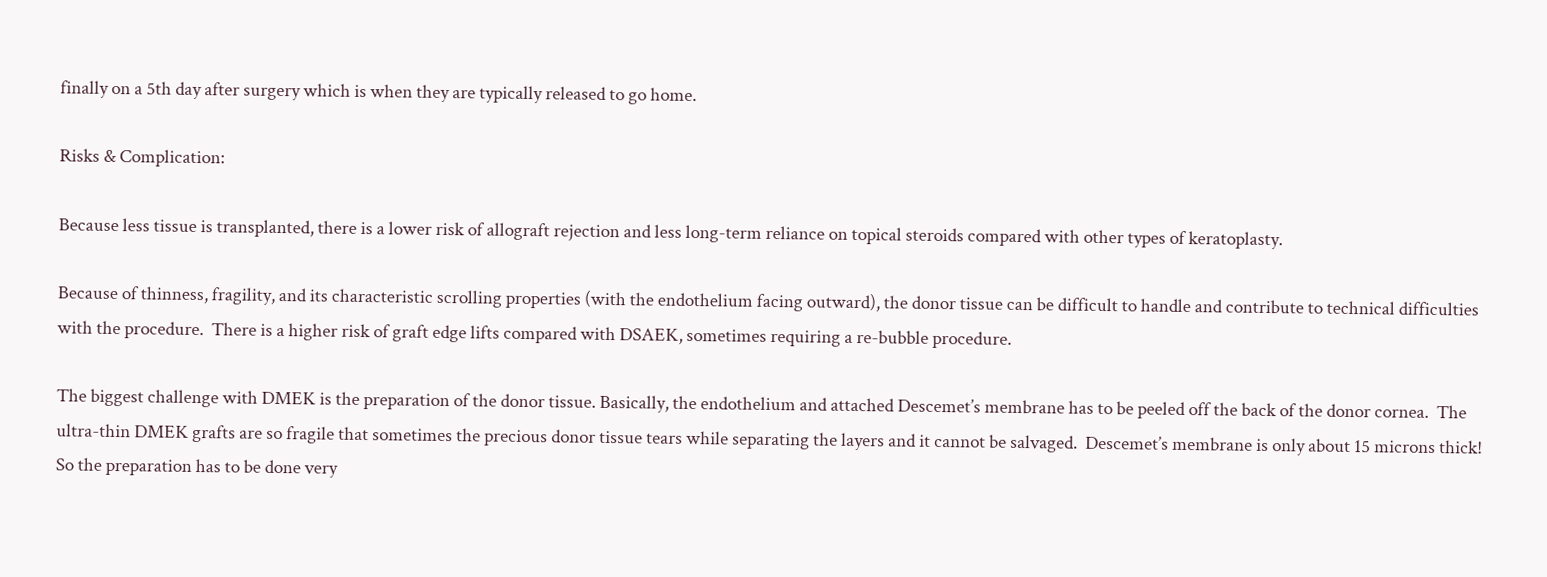finally on a 5th day after surgery which is when they are typically released to go home.

Risks & Complication:

Because less tissue is transplanted, there is a lower risk of allograft rejection and less long-term reliance on topical steroids compared with other types of keratoplasty.

Because of thinness, fragility, and its characteristic scrolling properties (with the endothelium facing outward), the donor tissue can be difficult to handle and contribute to technical difficulties with the procedure.  There is a higher risk of graft edge lifts compared with DSAEK, sometimes requiring a re-bubble procedure.

The biggest challenge with DMEK is the preparation of the donor tissue. Basically, the endothelium and attached Descemet’s membrane has to be peeled off the back of the donor cornea.  The ultra-thin DMEK grafts are so fragile that sometimes the precious donor tissue tears while separating the layers and it cannot be salvaged.  Descemet’s membrane is only about 15 microns thick! So the preparation has to be done very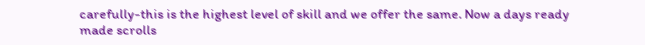carefully-this is the highest level of skill and we offer the same. Now a days ready made scrolls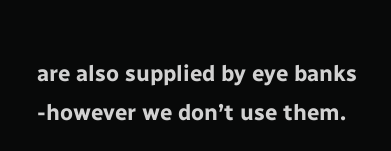are also supplied by eye banks -however we don’t use them.